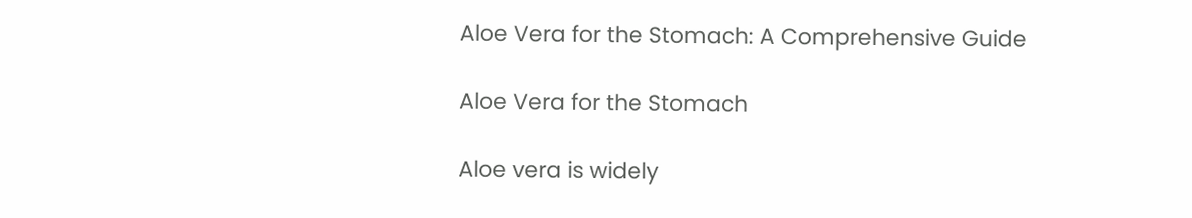Aloe Vera for the Stomach: A Comprehensive Guide

Aloe Vera for the Stomach

Aloe vera is widely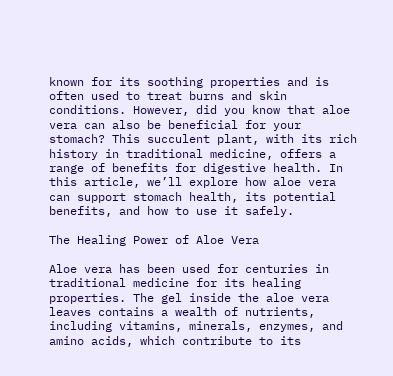known for its soothing properties and is often used to treat burns and skin conditions. However, did you know that aloe vera can also be beneficial for your stomach? This succulent plant, with its rich history in traditional medicine, offers a range of benefits for digestive health. In this article, we’ll explore how aloe vera can support stomach health, its potential benefits, and how to use it safely.

The Healing Power of Aloe Vera

Aloe vera has been used for centuries in traditional medicine for its healing properties. The gel inside the aloe vera leaves contains a wealth of nutrients, including vitamins, minerals, enzymes, and amino acids, which contribute to its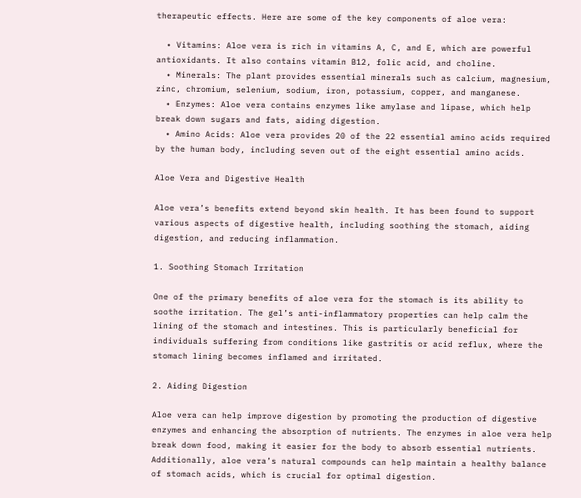therapeutic effects. Here are some of the key components of aloe vera:

  • Vitamins: Aloe vera is rich in vitamins A, C, and E, which are powerful antioxidants. It also contains vitamin B12, folic acid, and choline.
  • Minerals: The plant provides essential minerals such as calcium, magnesium, zinc, chromium, selenium, sodium, iron, potassium, copper, and manganese.
  • Enzymes: Aloe vera contains enzymes like amylase and lipase, which help break down sugars and fats, aiding digestion.
  • Amino Acids: Aloe vera provides 20 of the 22 essential amino acids required by the human body, including seven out of the eight essential amino acids.

Aloe Vera and Digestive Health

Aloe vera’s benefits extend beyond skin health. It has been found to support various aspects of digestive health, including soothing the stomach, aiding digestion, and reducing inflammation.

1. Soothing Stomach Irritation

One of the primary benefits of aloe vera for the stomach is its ability to soothe irritation. The gel’s anti-inflammatory properties can help calm the lining of the stomach and intestines. This is particularly beneficial for individuals suffering from conditions like gastritis or acid reflux, where the stomach lining becomes inflamed and irritated.

2. Aiding Digestion

Aloe vera can help improve digestion by promoting the production of digestive enzymes and enhancing the absorption of nutrients. The enzymes in aloe vera help break down food, making it easier for the body to absorb essential nutrients. Additionally, aloe vera’s natural compounds can help maintain a healthy balance of stomach acids, which is crucial for optimal digestion.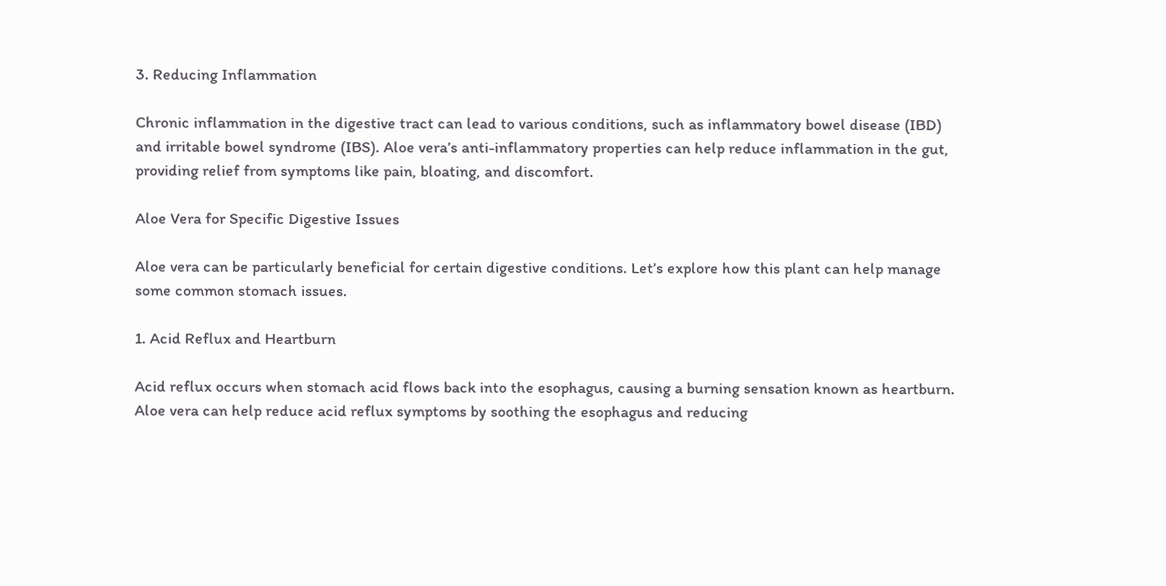3. Reducing Inflammation

Chronic inflammation in the digestive tract can lead to various conditions, such as inflammatory bowel disease (IBD) and irritable bowel syndrome (IBS). Aloe vera’s anti-inflammatory properties can help reduce inflammation in the gut, providing relief from symptoms like pain, bloating, and discomfort.

Aloe Vera for Specific Digestive Issues

Aloe vera can be particularly beneficial for certain digestive conditions. Let’s explore how this plant can help manage some common stomach issues.

1. Acid Reflux and Heartburn

Acid reflux occurs when stomach acid flows back into the esophagus, causing a burning sensation known as heartburn. Aloe vera can help reduce acid reflux symptoms by soothing the esophagus and reducing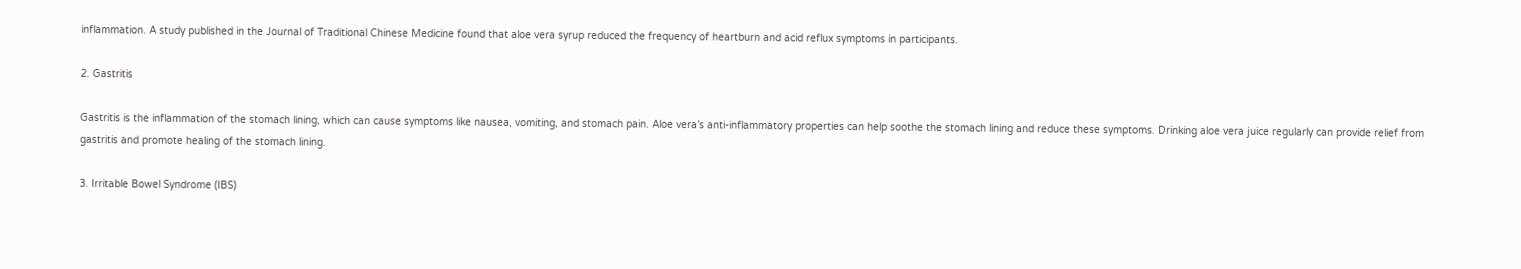inflammation. A study published in the Journal of Traditional Chinese Medicine found that aloe vera syrup reduced the frequency of heartburn and acid reflux symptoms in participants.

2. Gastritis

Gastritis is the inflammation of the stomach lining, which can cause symptoms like nausea, vomiting, and stomach pain. Aloe vera’s anti-inflammatory properties can help soothe the stomach lining and reduce these symptoms. Drinking aloe vera juice regularly can provide relief from gastritis and promote healing of the stomach lining.

3. Irritable Bowel Syndrome (IBS)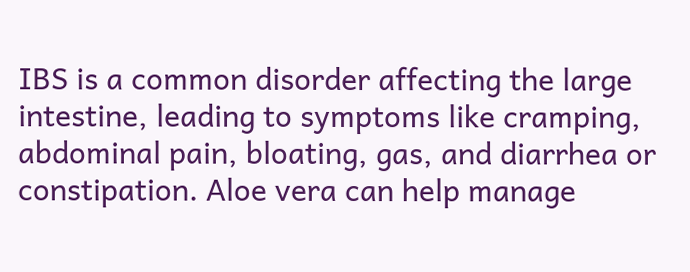IBS is a common disorder affecting the large intestine, leading to symptoms like cramping, abdominal pain, bloating, gas, and diarrhea or constipation. Aloe vera can help manage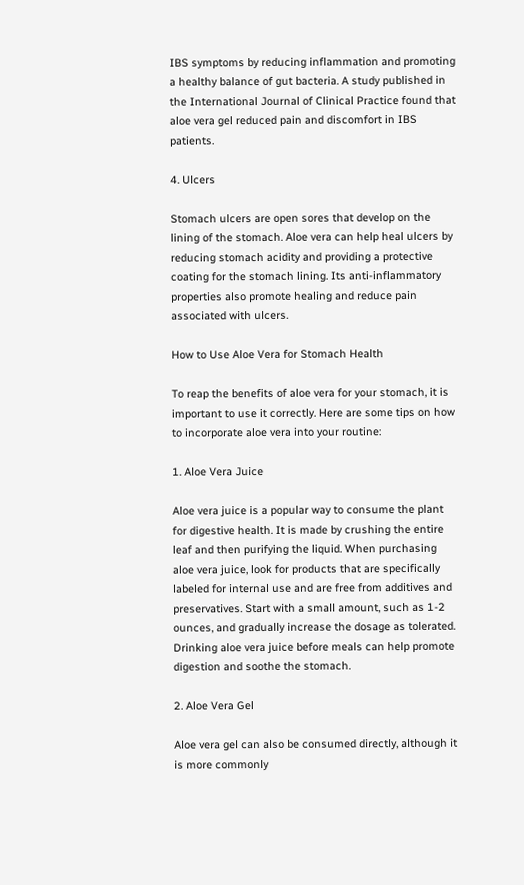IBS symptoms by reducing inflammation and promoting a healthy balance of gut bacteria. A study published in the International Journal of Clinical Practice found that aloe vera gel reduced pain and discomfort in IBS patients.

4. Ulcers

Stomach ulcers are open sores that develop on the lining of the stomach. Aloe vera can help heal ulcers by reducing stomach acidity and providing a protective coating for the stomach lining. Its anti-inflammatory properties also promote healing and reduce pain associated with ulcers.

How to Use Aloe Vera for Stomach Health

To reap the benefits of aloe vera for your stomach, it is important to use it correctly. Here are some tips on how to incorporate aloe vera into your routine:

1. Aloe Vera Juice

Aloe vera juice is a popular way to consume the plant for digestive health. It is made by crushing the entire leaf and then purifying the liquid. When purchasing aloe vera juice, look for products that are specifically labeled for internal use and are free from additives and preservatives. Start with a small amount, such as 1-2 ounces, and gradually increase the dosage as tolerated. Drinking aloe vera juice before meals can help promote digestion and soothe the stomach.

2. Aloe Vera Gel

Aloe vera gel can also be consumed directly, although it is more commonly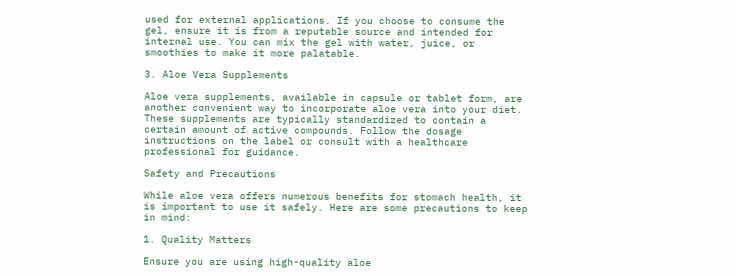used for external applications. If you choose to consume the gel, ensure it is from a reputable source and intended for internal use. You can mix the gel with water, juice, or smoothies to make it more palatable.

3. Aloe Vera Supplements

Aloe vera supplements, available in capsule or tablet form, are another convenient way to incorporate aloe vera into your diet. These supplements are typically standardized to contain a certain amount of active compounds. Follow the dosage instructions on the label or consult with a healthcare professional for guidance.

Safety and Precautions

While aloe vera offers numerous benefits for stomach health, it is important to use it safely. Here are some precautions to keep in mind:

1. Quality Matters

Ensure you are using high-quality aloe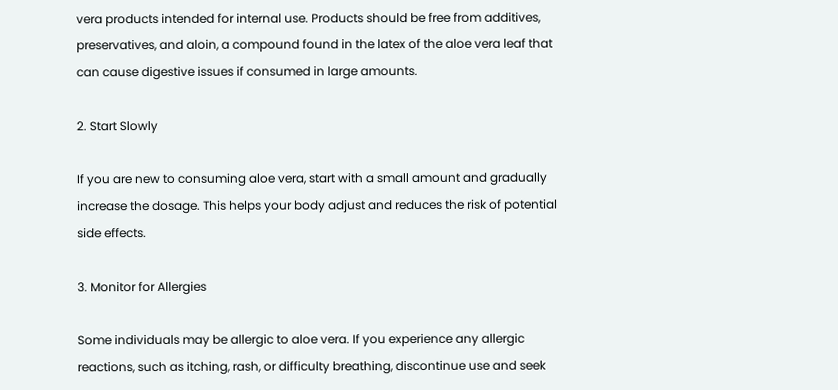vera products intended for internal use. Products should be free from additives, preservatives, and aloin, a compound found in the latex of the aloe vera leaf that can cause digestive issues if consumed in large amounts.

2. Start Slowly

If you are new to consuming aloe vera, start with a small amount and gradually increase the dosage. This helps your body adjust and reduces the risk of potential side effects.

3. Monitor for Allergies

Some individuals may be allergic to aloe vera. If you experience any allergic reactions, such as itching, rash, or difficulty breathing, discontinue use and seek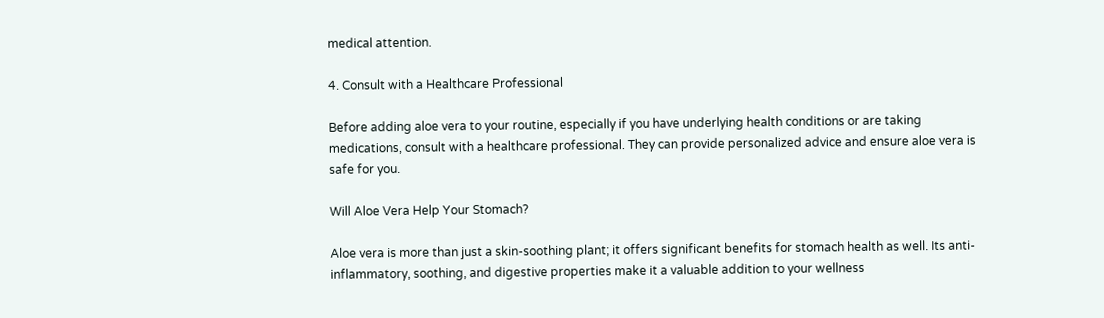medical attention.

4. Consult with a Healthcare Professional

Before adding aloe vera to your routine, especially if you have underlying health conditions or are taking medications, consult with a healthcare professional. They can provide personalized advice and ensure aloe vera is safe for you.

Will Aloe Vera Help Your Stomach?

Aloe vera is more than just a skin-soothing plant; it offers significant benefits for stomach health as well. Its anti-inflammatory, soothing, and digestive properties make it a valuable addition to your wellness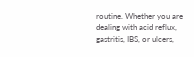routine. Whether you are dealing with acid reflux, gastritis, IBS, or ulcers,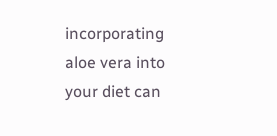incorporating aloe vera into your diet can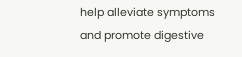help alleviate symptoms and promote digestive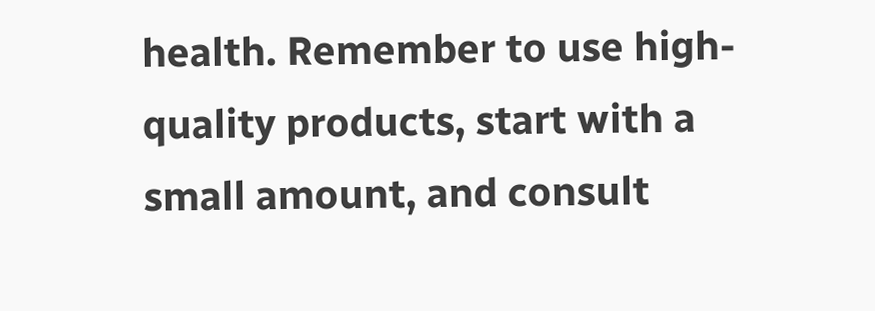health. Remember to use high-quality products, start with a small amount, and consult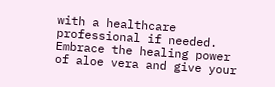with a healthcare professional if needed. Embrace the healing power of aloe vera and give your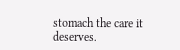stomach the care it deserves.